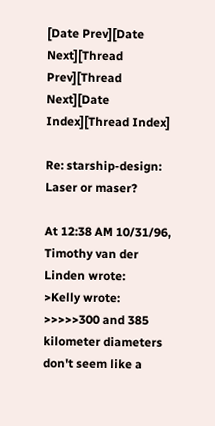[Date Prev][Date Next][Thread Prev][Thread Next][Date Index][Thread Index]

Re: starship-design: Laser or maser?

At 12:38 AM 10/31/96, Timothy van der Linden wrote:
>Kelly wrote:
>>>>>300 and 385 kilometer diameters don't seem like a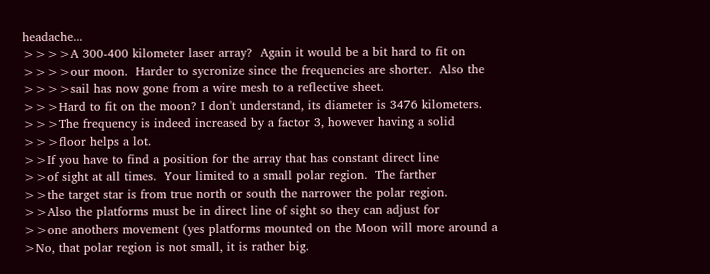headache...
>>>>A 300-400 kilometer laser array?  Again it would be a bit hard to fit on
>>>>our moon.  Harder to sycronize since the frequencies are shorter.  Also the
>>>>sail has now gone from a wire mesh to a reflective sheet.
>>>Hard to fit on the moon? I don't understand, its diameter is 3476 kilometers.
>>>The frequency is indeed increased by a factor 3, however having a solid
>>>floor helps a lot.
>>If you have to find a position for the array that has constant direct line
>>of sight at all times.  Your limited to a small polar region.  The farther
>>the target star is from true north or south the narrower the polar region.
>>Also the platforms must be in direct line of sight so they can adjust for
>>one anothers movement (yes platforms mounted on the Moon will more around a
>No, that polar region is not small, it is rather big.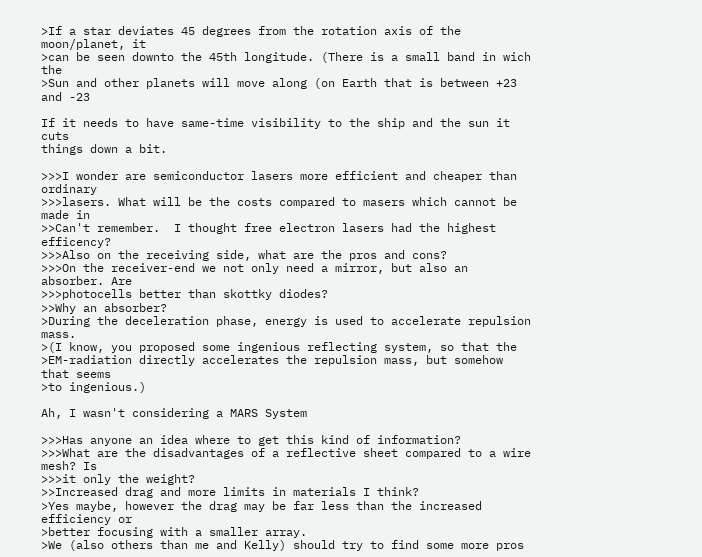>If a star deviates 45 degrees from the rotation axis of the moon/planet, it
>can be seen downto the 45th longitude. (There is a small band in wich the
>Sun and other planets will move along (on Earth that is between +23 and -23

If it needs to have same-time visibility to the ship and the sun it cuts
things down a bit.

>>>I wonder are semiconductor lasers more efficient and cheaper than ordinary
>>>lasers. What will be the costs compared to masers which cannot be made in
>>Can't remember.  I thought free electron lasers had the highest efficency?
>>>Also on the receiving side, what are the pros and cons?
>>>On the receiver-end we not only need a mirror, but also an absorber. Are
>>>photocells better than skottky diodes?
>>Why an absorber?
>During the deceleration phase, energy is used to accelerate repulsion mass.
>(I know, you proposed some ingenious reflecting system, so that the
>EM-radiation directly accelerates the repulsion mass, but somehow that seems
>to ingenious.)

Ah, I wasn't considering a MARS System

>>>Has anyone an idea where to get this kind of information?
>>>What are the disadvantages of a reflective sheet compared to a wire mesh? Is
>>>it only the weight?
>>Increased drag and more limits in materials I think?
>Yes maybe, however the drag may be far less than the increased efficiency or
>better focusing with a smaller array.
>We (also others than me and Kelly) should try to find some more pros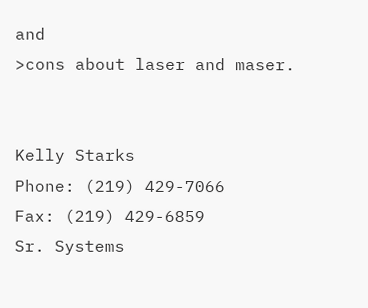and
>cons about laser and maser.


Kelly Starks                    Phone: (219) 429-7066    Fax: (219) 429-6859
Sr. Systems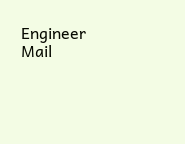Engineer                                     Mail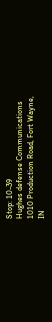Stop: 10-39
Hughes defense Communications
1010 Production Road, Fort Wayne, IN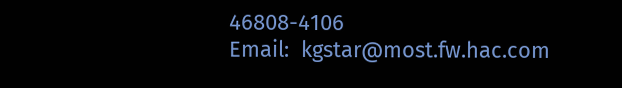46808-4106
Email:  kgstar@most.fw.hac.com